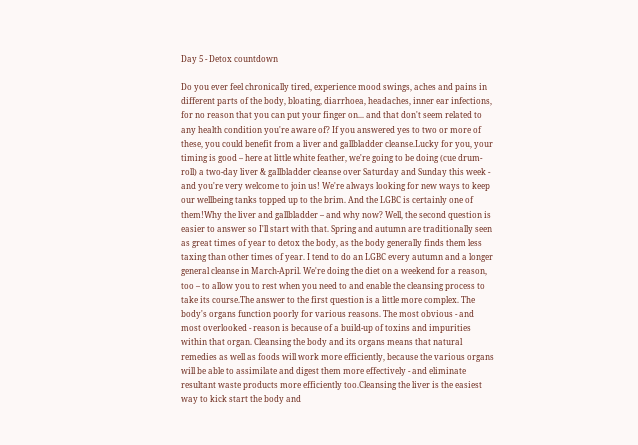Day 5 - Detox countdown

Do you ever feel chronically tired, experience mood swings, aches and pains in different parts of the body, bloating, diarrhoea, headaches, inner ear infections, for no reason that you can put your finger on... and that don't seem related to any health condition you're aware of? If you answered yes to two or more of these, you could benefit from a liver and gallbladder cleanse.Lucky for you, your timing is good – here at little white feather, we're going to be doing (cue drum-roll) a two-day liver & gallbladder cleanse over Saturday and Sunday this week - and you're very welcome to join us! We're always looking for new ways to keep our wellbeing tanks topped up to the brim. And the LGBC is certainly one of them!Why the liver and gallbladder – and why now? Well, the second question is easier to answer so I'll start with that. Spring and autumn are traditionally seen as great times of year to detox the body, as the body generally finds them less taxing than other times of year. I tend to do an LGBC every autumn and a longer general cleanse in March-April. We're doing the diet on a weekend for a reason, too – to allow you to rest when you need to and enable the cleansing process to take its course.The answer to the first question is a little more complex. The body's organs function poorly for various reasons. The most obvious - and most overlooked - reason is because of a build-up of toxins and impurities within that organ. Cleansing the body and its organs means that natural remedies as well as foods will work more efficiently, because the various organs will be able to assimilate and digest them more effectively - and eliminate resultant waste products more efficiently too.Cleansing the liver is the easiest way to kick start the body and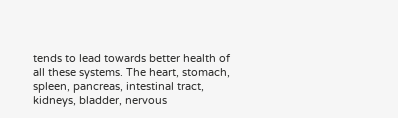tends to lead towards better health of all these systems. The heart, stomach, spleen, pancreas, intestinal tract, kidneys, bladder, nervous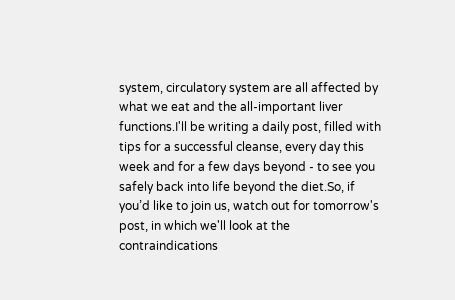system, circulatory system are all affected by what we eat and the all-important liver functions.I'll be writing a daily post, filled with tips for a successful cleanse, every day this week and for a few days beyond - to see you safely back into life beyond the diet.So, if you’d like to join us, watch out for tomorrow's post, in which we'll look at the contraindications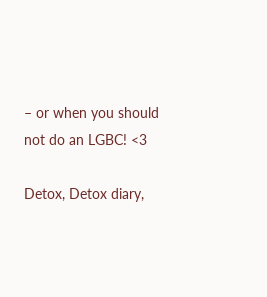– or when you should not do an LGBC! <3

Detox, Detox diary,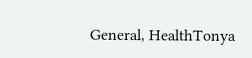General, HealthTonya